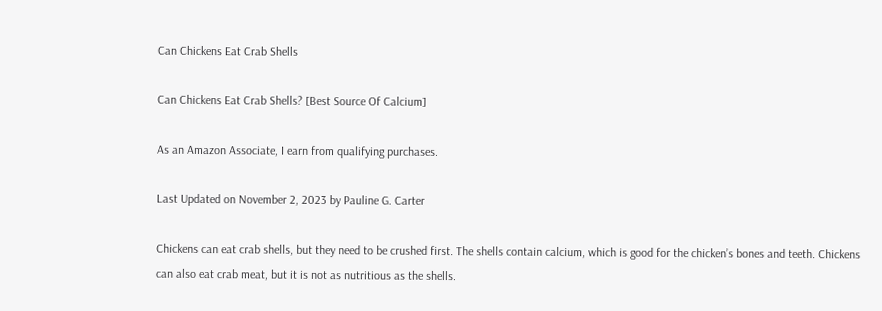Can Chickens Eat Crab Shells

Can Chickens Eat Crab Shells? [Best Source Of Calcium]

As an Amazon Associate, I earn from qualifying purchases.

Last Updated on November 2, 2023 by Pauline G. Carter

Chickens can eat crab shells, but they need to be crushed first. The shells contain calcium, which is good for the chicken’s bones and teeth. Chickens can also eat crab meat, but it is not as nutritious as the shells.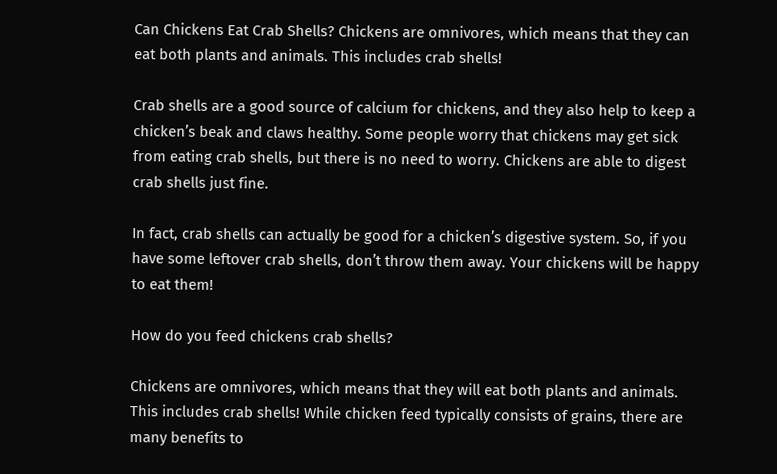Can Chickens Eat Crab Shells? Chickens are omnivores, which means that they can eat both plants and animals. This includes crab shells!

Crab shells are a good source of calcium for chickens, and they also help to keep a chicken’s beak and claws healthy. Some people worry that chickens may get sick from eating crab shells, but there is no need to worry. Chickens are able to digest crab shells just fine.

In fact, crab shells can actually be good for a chicken’s digestive system. So, if you have some leftover crab shells, don’t throw them away. Your chickens will be happy to eat them!

How do you feed chickens crab shells?

Chickens are omnivores, which means that they will eat both plants and animals. This includes crab shells! While chicken feed typically consists of grains, there are many benefits to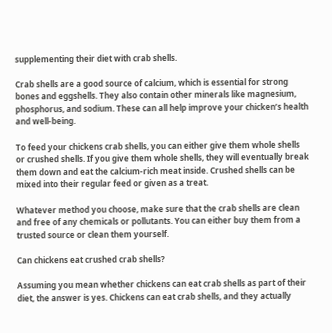supplementing their diet with crab shells.

Crab shells are a good source of calcium, which is essential for strong bones and eggshells. They also contain other minerals like magnesium, phosphorus, and sodium. These can all help improve your chicken’s health and well-being.

To feed your chickens crab shells, you can either give them whole shells or crushed shells. If you give them whole shells, they will eventually break them down and eat the calcium-rich meat inside. Crushed shells can be mixed into their regular feed or given as a treat.

Whatever method you choose, make sure that the crab shells are clean and free of any chemicals or pollutants. You can either buy them from a trusted source or clean them yourself.

Can chickens eat crushed crab shells?

Assuming you mean whether chickens can eat crab shells as part of their diet, the answer is yes. Chickens can eat crab shells, and they actually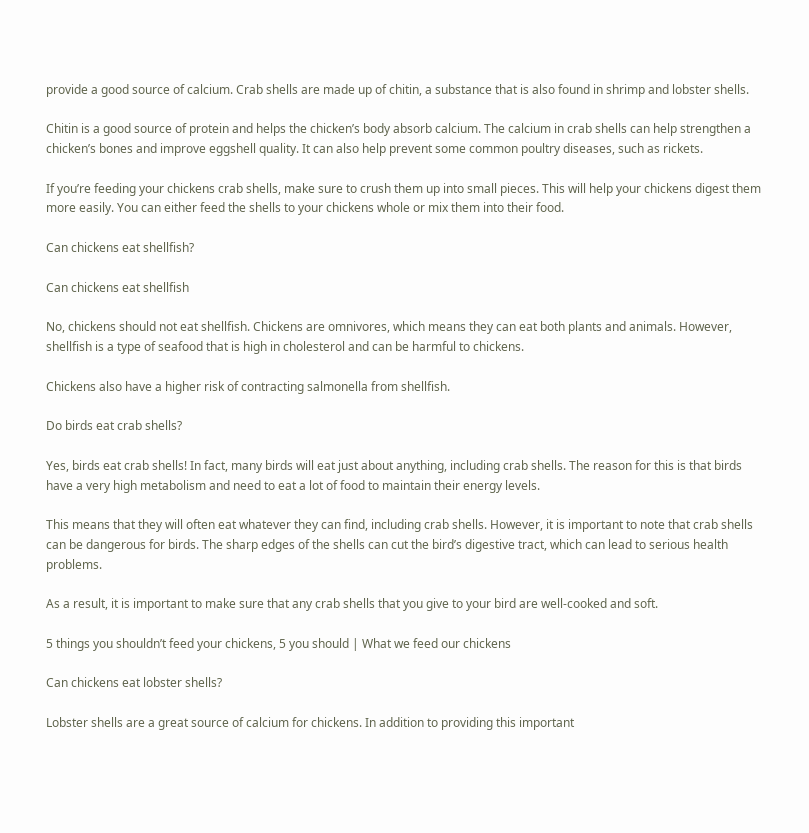provide a good source of calcium. Crab shells are made up of chitin, a substance that is also found in shrimp and lobster shells.

Chitin is a good source of protein and helps the chicken’s body absorb calcium. The calcium in crab shells can help strengthen a chicken’s bones and improve eggshell quality. It can also help prevent some common poultry diseases, such as rickets.

If you’re feeding your chickens crab shells, make sure to crush them up into small pieces. This will help your chickens digest them more easily. You can either feed the shells to your chickens whole or mix them into their food.

Can chickens eat shellfish?

Can chickens eat shellfish

No, chickens should not eat shellfish. Chickens are omnivores, which means they can eat both plants and animals. However, shellfish is a type of seafood that is high in cholesterol and can be harmful to chickens.

Chickens also have a higher risk of contracting salmonella from shellfish.

Do birds eat crab shells?

Yes, birds eat crab shells! In fact, many birds will eat just about anything, including crab shells. The reason for this is that birds have a very high metabolism and need to eat a lot of food to maintain their energy levels.

This means that they will often eat whatever they can find, including crab shells. However, it is important to note that crab shells can be dangerous for birds. The sharp edges of the shells can cut the bird’s digestive tract, which can lead to serious health problems.

As a result, it is important to make sure that any crab shells that you give to your bird are well-cooked and soft.

5 things you shouldn’t feed your chickens, 5 you should | What we feed our chickens

Can chickens eat lobster shells?

Lobster shells are a great source of calcium for chickens. In addition to providing this important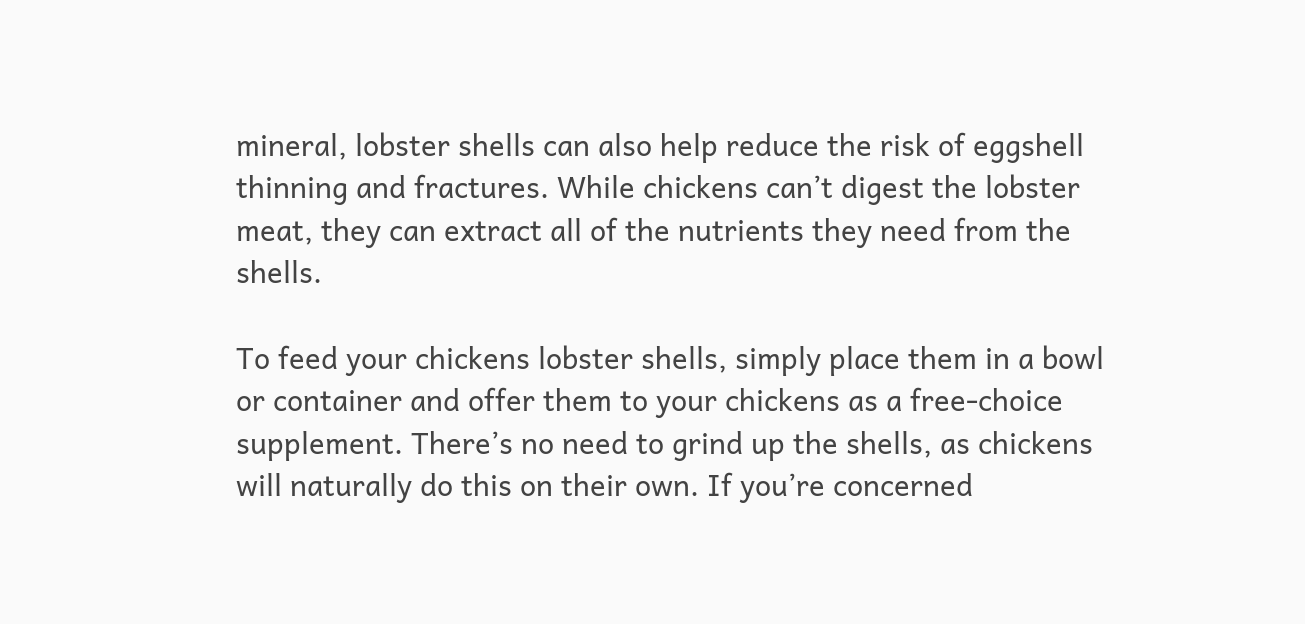mineral, lobster shells can also help reduce the risk of eggshell thinning and fractures. While chickens can’t digest the lobster meat, they can extract all of the nutrients they need from the shells.

To feed your chickens lobster shells, simply place them in a bowl or container and offer them to your chickens as a free-choice supplement. There’s no need to grind up the shells, as chickens will naturally do this on their own. If you’re concerned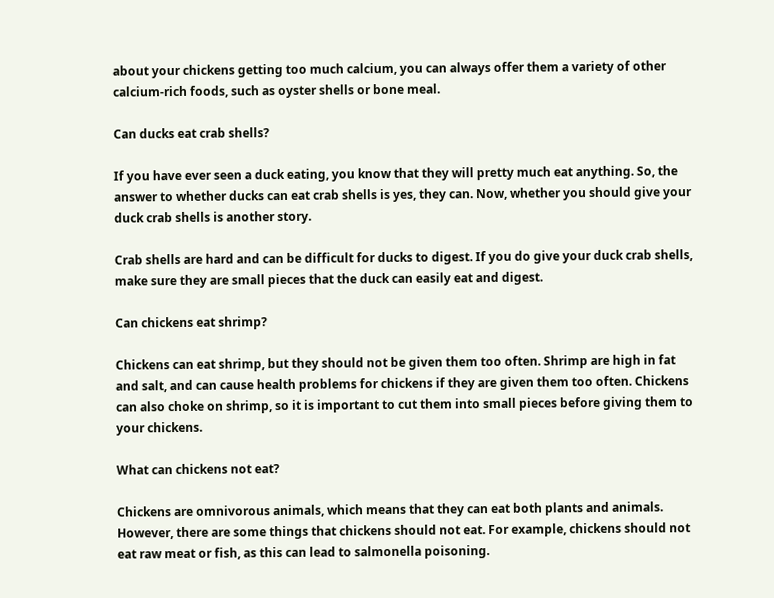about your chickens getting too much calcium, you can always offer them a variety of other calcium-rich foods, such as oyster shells or bone meal.

Can ducks eat crab shells?

If you have ever seen a duck eating, you know that they will pretty much eat anything. So, the answer to whether ducks can eat crab shells is yes, they can. Now, whether you should give your duck crab shells is another story.

Crab shells are hard and can be difficult for ducks to digest. If you do give your duck crab shells, make sure they are small pieces that the duck can easily eat and digest.

Can chickens eat shrimp?

Chickens can eat shrimp, but they should not be given them too often. Shrimp are high in fat and salt, and can cause health problems for chickens if they are given them too often. Chickens can also choke on shrimp, so it is important to cut them into small pieces before giving them to your chickens.

What can chickens not eat?

Chickens are omnivorous animals, which means that they can eat both plants and animals. However, there are some things that chickens should not eat. For example, chickens should not eat raw meat or fish, as this can lead to salmonella poisoning.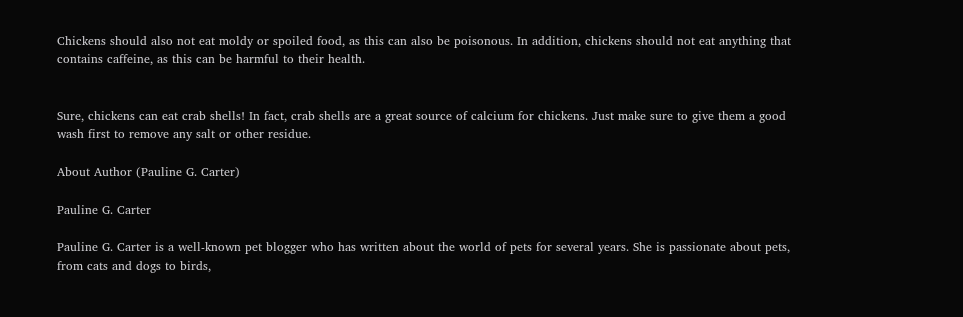Chickens should also not eat moldy or spoiled food, as this can also be poisonous. In addition, chickens should not eat anything that contains caffeine, as this can be harmful to their health.


Sure, chickens can eat crab shells! In fact, crab shells are a great source of calcium for chickens. Just make sure to give them a good wash first to remove any salt or other residue.

About Author (Pauline G. Carter)

Pauline G. Carter

Pauline G. Carter is a well-known pet blogger who has written about the world of pets for several years. She is passionate about pets, from cats and dogs to birds,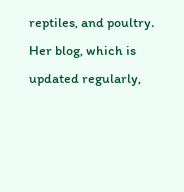reptiles, and poultry. Her blog, which is updated regularly,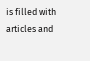is filled with articles and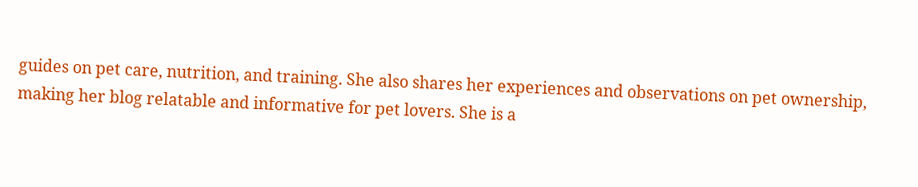guides on pet care, nutrition, and training. She also shares her experiences and observations on pet ownership, making her blog relatable and informative for pet lovers. She is a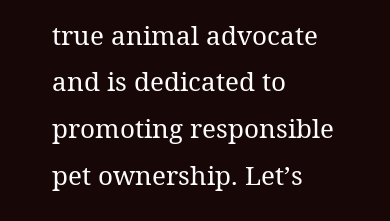true animal advocate and is dedicated to promoting responsible pet ownership. Let’s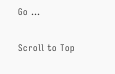Go …

Scroll to Top